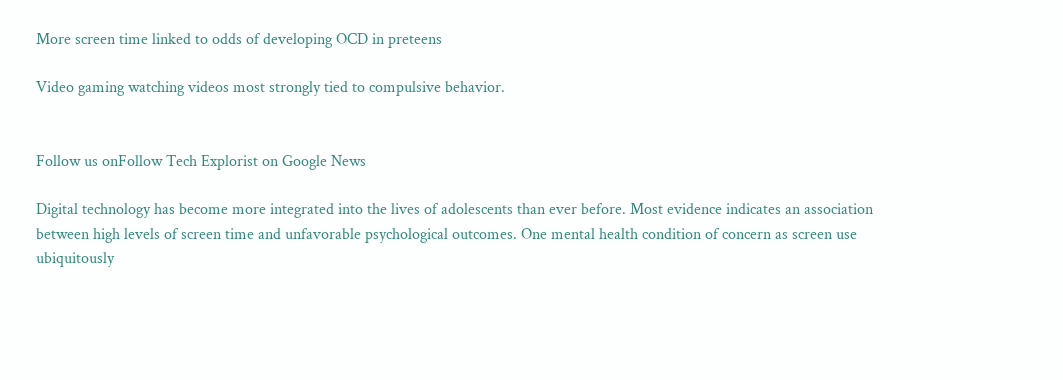More screen time linked to odds of developing OCD in preteens

Video gaming watching videos most strongly tied to compulsive behavior.


Follow us onFollow Tech Explorist on Google News

Digital technology has become more integrated into the lives of adolescents than ever before. Most evidence indicates an association between high levels of screen time and unfavorable psychological outcomes. One mental health condition of concern as screen use ubiquitously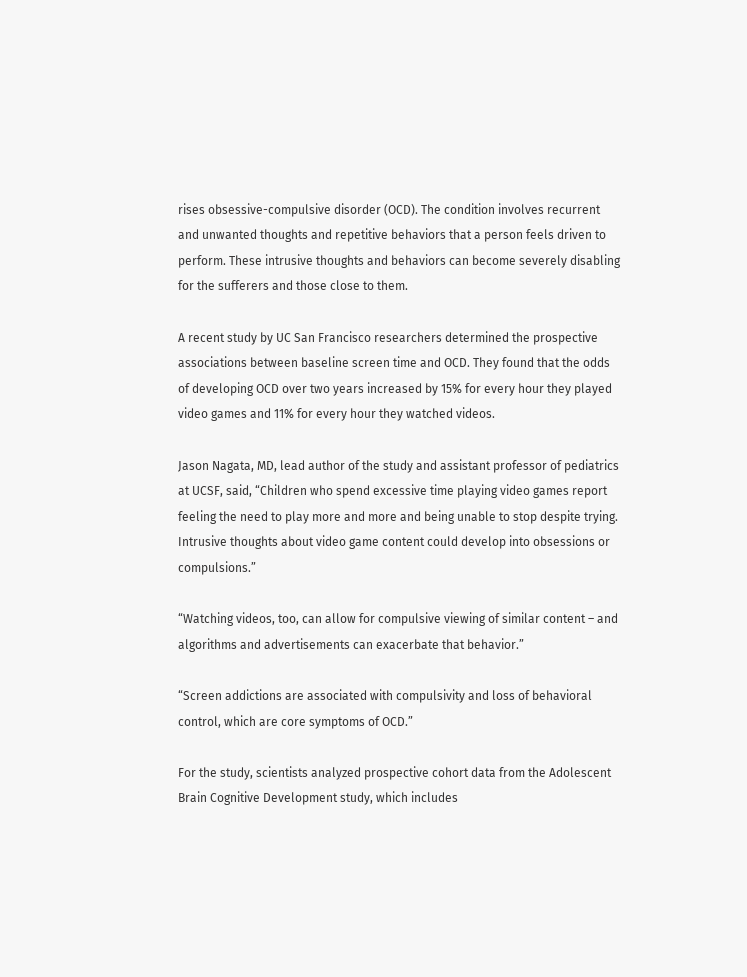rises obsessive-compulsive disorder (OCD). The condition involves recurrent and unwanted thoughts and repetitive behaviors that a person feels driven to perform. These intrusive thoughts and behaviors can become severely disabling for the sufferers and those close to them.

A recent study by UC San Francisco researchers determined the prospective associations between baseline screen time and OCD. They found that the odds of developing OCD over two years increased by 15% for every hour they played video games and 11% for every hour they watched videos.

Jason Nagata, MD, lead author of the study and assistant professor of pediatrics at UCSF, said, “Children who spend excessive time playing video games report feeling the need to play more and more and being unable to stop despite trying. Intrusive thoughts about video game content could develop into obsessions or compulsions.”

“Watching videos, too, can allow for compulsive viewing of similar content – and algorithms and advertisements can exacerbate that behavior.”

“Screen addictions are associated with compulsivity and loss of behavioral control, which are core symptoms of OCD.”

For the study, scientists analyzed prospective cohort data from the Adolescent Brain Cognitive Development study, which includes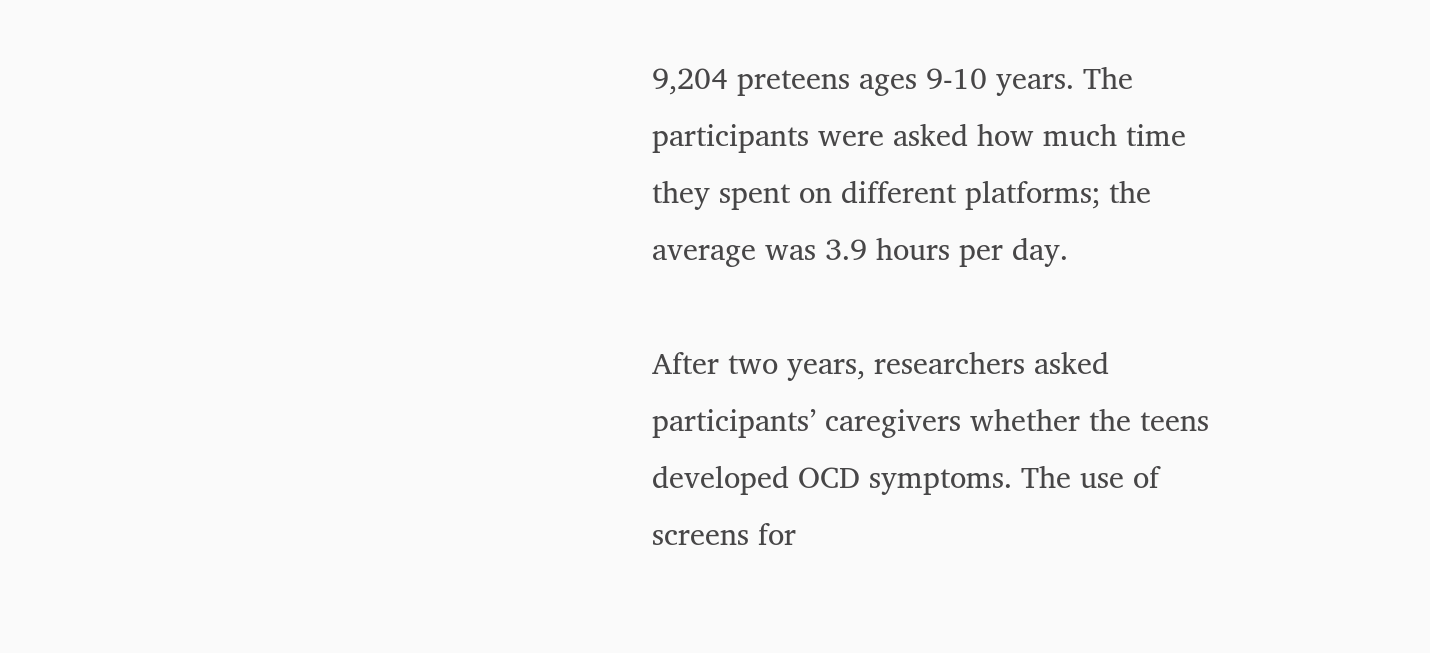9,204 preteens ages 9-10 years. The participants were asked how much time they spent on different platforms; the average was 3.9 hours per day.

After two years, researchers asked participants’ caregivers whether the teens developed OCD symptoms. The use of screens for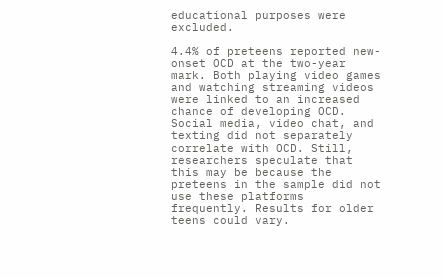educational purposes were excluded.

4.4% of preteens reported new-onset OCD at the two-year mark. Both playing video games and watching streaming videos were linked to an increased chance of developing OCD. Social media, video chat, and texting did not separately correlate with OCD. Still, researchers speculate that this may be because the preteens in the sample did not use these platforms frequently. Results for older teens could vary.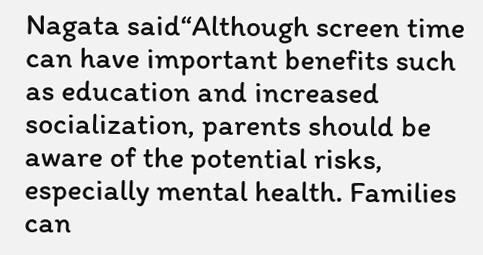Nagata said“Although screen time can have important benefits such as education and increased socialization, parents should be aware of the potential risks, especially mental health. Families can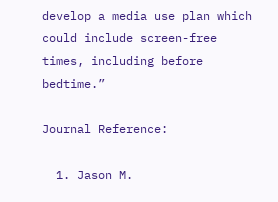develop a media use plan which could include screen-free times, including before bedtime.”

Journal Reference:

  1. Jason M.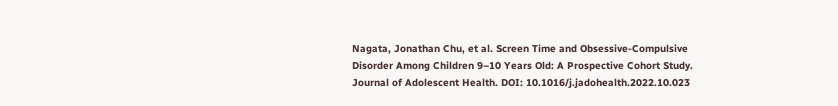Nagata, Jonathan Chu, et al. Screen Time and Obsessive-Compulsive Disorder Among Children 9–10 Years Old: A Prospective Cohort Study. Journal of Adolescent Health. DOI: 10.1016/j.jadohealth.2022.10.023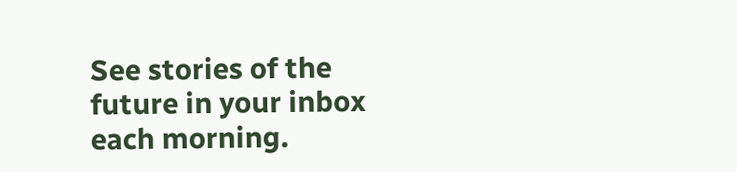See stories of the future in your inbox each morning.